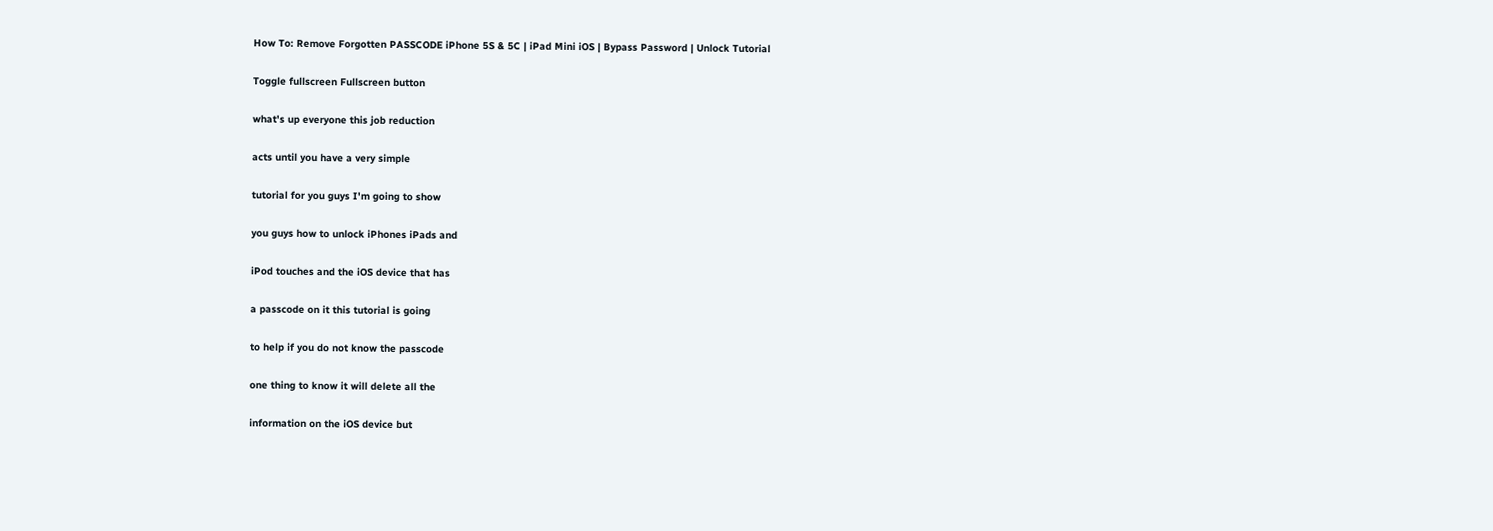How To: Remove Forgotten PASSCODE iPhone 5S & 5C | iPad Mini iOS | Bypass Password | Unlock Tutorial

Toggle fullscreen Fullscreen button

what's up everyone this job reduction

acts until you have a very simple

tutorial for you guys I'm going to show

you guys how to unlock iPhones iPads and

iPod touches and the iOS device that has

a passcode on it this tutorial is going

to help if you do not know the passcode

one thing to know it will delete all the

information on the iOS device but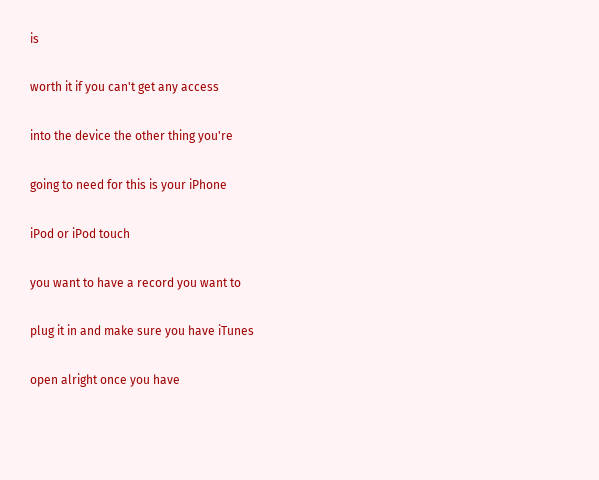is

worth it if you can't get any access

into the device the other thing you're

going to need for this is your iPhone

iPod or iPod touch

you want to have a record you want to

plug it in and make sure you have iTunes

open alright once you have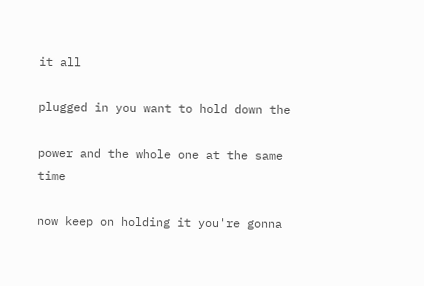it all

plugged in you want to hold down the

power and the whole one at the same time

now keep on holding it you're gonna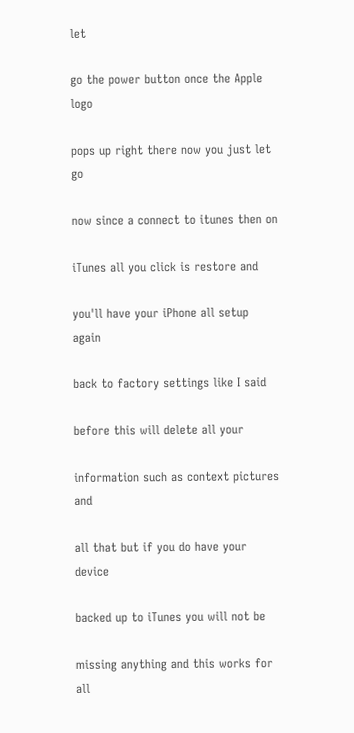let

go the power button once the Apple logo

pops up right there now you just let go

now since a connect to itunes then on

iTunes all you click is restore and

you'll have your iPhone all setup again

back to factory settings like I said

before this will delete all your

information such as context pictures and

all that but if you do have your device

backed up to iTunes you will not be

missing anything and this works for all